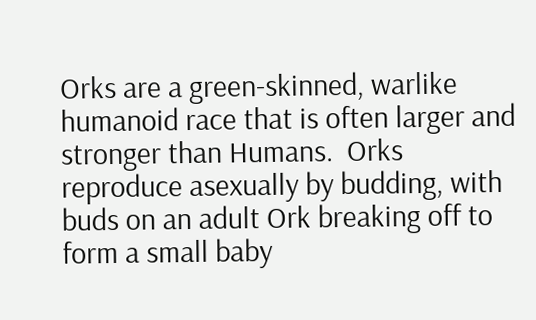Orks are a green-skinned, warlike humanoid race that is often larger and stronger than Humans.  Orks reproduce asexually by budding, with buds on an adult Ork breaking off to form a small baby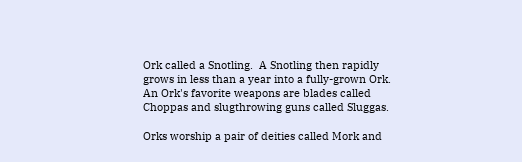Ork called a Snotling.  A Snotling then rapidly grows in less than a year into a fully-grown Ork.  An Ork's favorite weapons are blades called Choppas and slugthrowing guns called Sluggas.

Orks worship a pair of deities called Mork and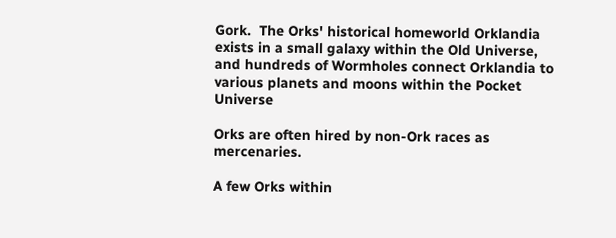Gork.  The Orks' historical homeworld Orklandia exists in a small galaxy within the Old Universe, and hundreds of Wormholes connect Orklandia to various planets and moons within the Pocket Universe

Orks are often hired by non-Ork races as mercenaries.

A few Orks within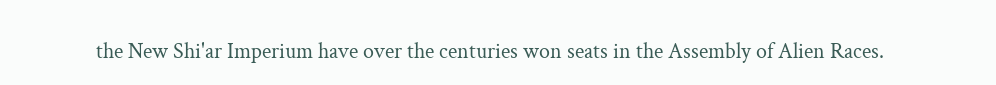the New Shi'ar Imperium have over the centuries won seats in the Assembly of Alien Races.